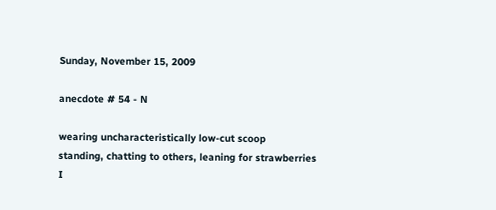Sunday, November 15, 2009

anecdote # 54 - N

wearing uncharacteristically low-cut scoop
standing, chatting to others, leaning for strawberries
I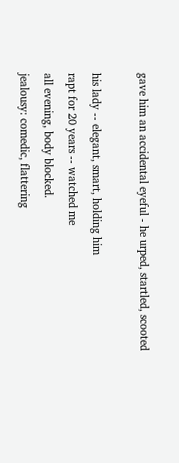gave him an accidental eyeful - he urped, startled, scooted

his lady -- elegant, smart, holding him
rapt for 20 years -- watched me
all evening, body blocked.
jealousy: comedic, flattering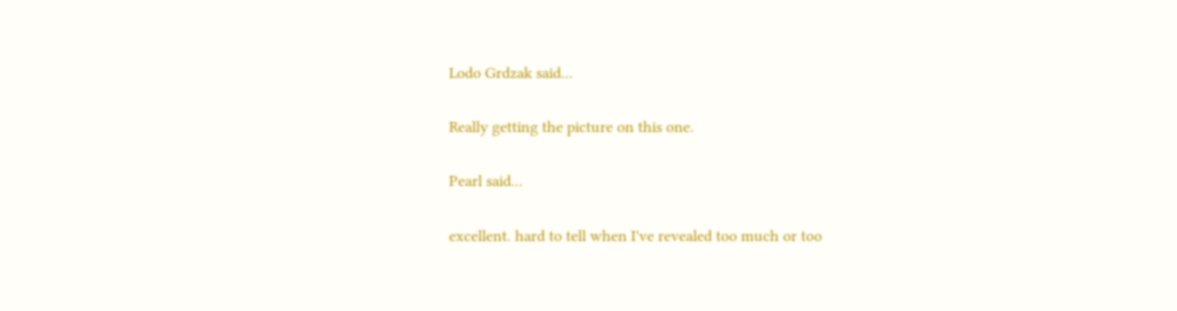Lodo Grdzak said...

Really getting the picture on this one.

Pearl said...

excellent. hard to tell when I've revealed too much or too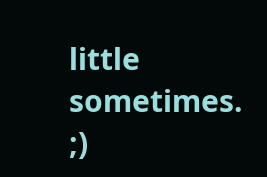little sometimes. ;)